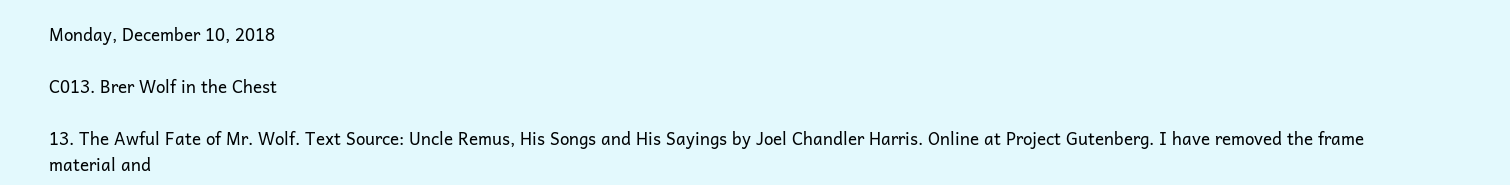Monday, December 10, 2018

C013. Brer Wolf in the Chest

13. The Awful Fate of Mr. Wolf. Text Source: Uncle Remus, His Songs and His Sayings by Joel Chandler Harris. Online at Project Gutenberg. I have removed the frame material and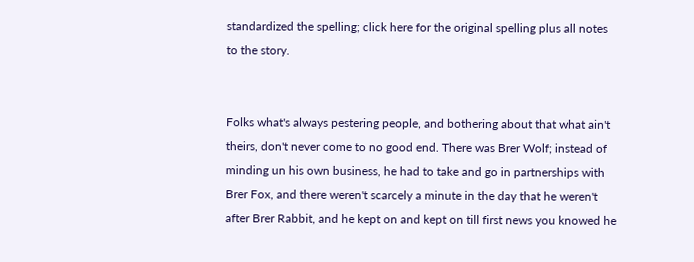standardized the spelling; click here for the original spelling plus all notes to the story.


Folks what's always pestering people, and bothering about that what ain't theirs, don't never come to no good end. There was Brer Wolf; instead of minding un his own business, he had to take and go in partnerships with Brer Fox, and there weren't scarcely a minute in the day that he weren't after Brer Rabbit, and he kept on and kept on till first news you knowed he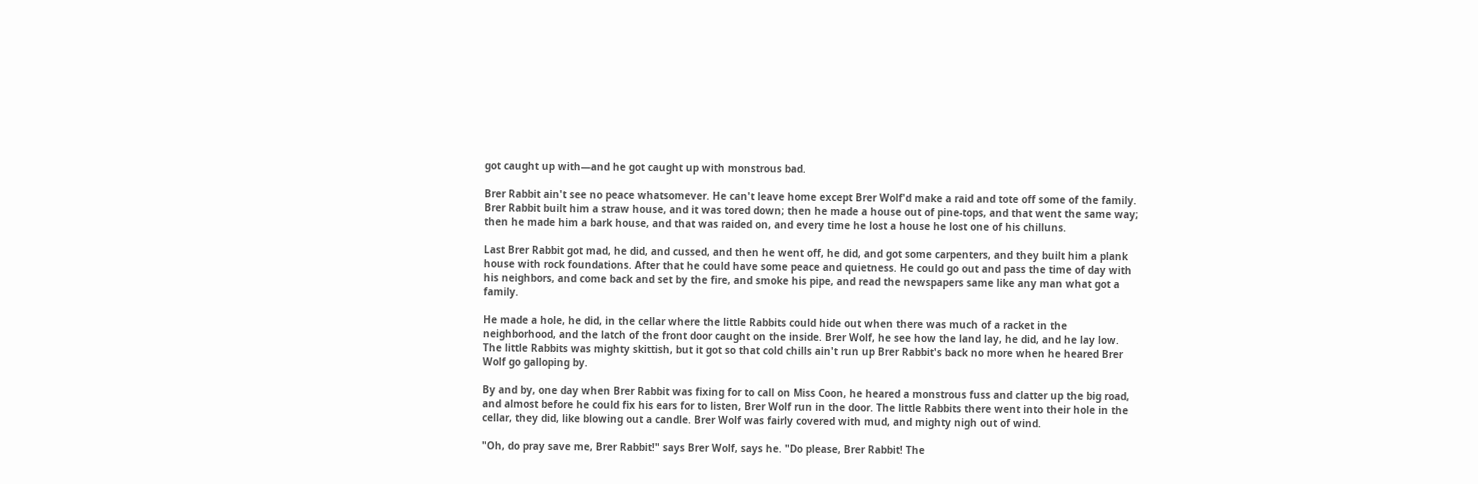got caught up with—and he got caught up with monstrous bad.

Brer Rabbit ain't see no peace whatsomever. He can't leave home except Brer Wolf'd make a raid and tote off some of the family. Brer Rabbit built him a straw house, and it was tored down; then he made a house out of pine-tops, and that went the same way; then he made him a bark house, and that was raided on, and every time he lost a house he lost one of his chilluns.

Last Brer Rabbit got mad, he did, and cussed, and then he went off, he did, and got some carpenters, and they built him a plank house with rock foundations. After that he could have some peace and quietness. He could go out and pass the time of day with his neighbors, and come back and set by the fire, and smoke his pipe, and read the newspapers same like any man what got a family.

He made a hole, he did, in the cellar where the little Rabbits could hide out when there was much of a racket in the neighborhood, and the latch of the front door caught on the inside. Brer Wolf, he see how the land lay, he did, and he lay low. The little Rabbits was mighty skittish, but it got so that cold chills ain't run up Brer Rabbit's back no more when he heared Brer Wolf go galloping by.

By and by, one day when Brer Rabbit was fixing for to call on Miss Coon, he heared a monstrous fuss and clatter up the big road, and almost before he could fix his ears for to listen, Brer Wolf run in the door. The little Rabbits there went into their hole in the cellar, they did, like blowing out a candle. Brer Wolf was fairly covered with mud, and mighty nigh out of wind.

"Oh, do pray save me, Brer Rabbit!" says Brer Wolf, says he. "Do please, Brer Rabbit! The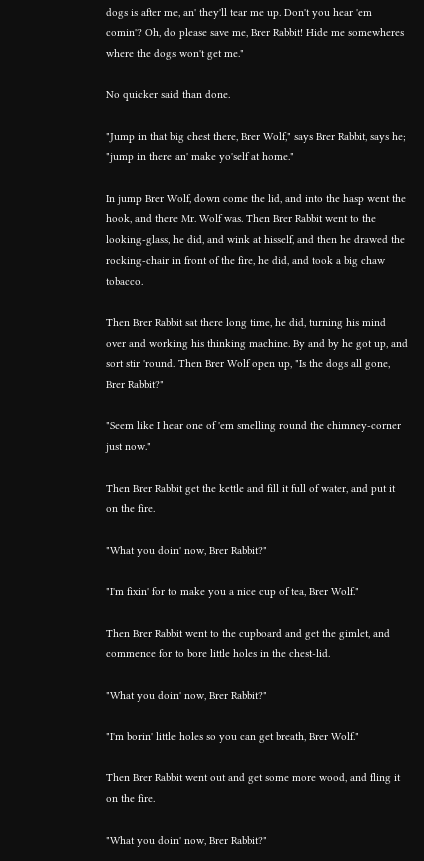dogs is after me, an' they'll tear me up. Don't you hear 'em comin'? Oh, do please save me, Brer Rabbit! Hide me somewheres where the dogs won't get me."

No quicker said than done.

"Jump in that big chest there, Brer Wolf," says Brer Rabbit, says he; "jump in there an' make yo'self at home."

In jump Brer Wolf, down come the lid, and into the hasp went the hook, and there Mr. Wolf was. Then Brer Rabbit went to the looking-glass, he did, and wink at hisself, and then he drawed the rocking-chair in front of the fire, he did, and took a big chaw tobacco.

Then Brer Rabbit sat there long time, he did, turning his mind over and working his thinking machine. By and by he got up, and sort stir 'round. Then Brer Wolf open up, "Is the dogs all gone, Brer Rabbit?"

"Seem like I hear one of 'em smelling round the chimney-corner just now."

Then Brer Rabbit get the kettle and fill it full of water, and put it on the fire.

"What you doin' now, Brer Rabbit?"

"I'm fixin' for to make you a nice cup of tea, Brer Wolf."

Then Brer Rabbit went to the cupboard and get the gimlet, and commence for to bore little holes in the chest-lid.

"What you doin' now, Brer Rabbit?"

"I'm borin' little holes so you can get breath, Brer Wolf."

Then Brer Rabbit went out and get some more wood, and fling it on the fire.

"What you doin' now, Brer Rabbit?"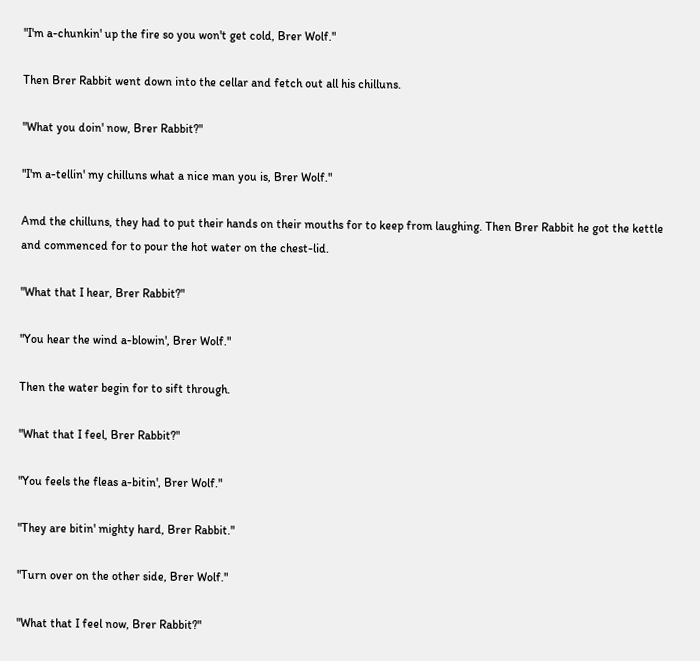"I'm a-chunkin' up the fire so you won't get cold, Brer Wolf."

Then Brer Rabbit went down into the cellar and fetch out all his chilluns.

"What you doin' now, Brer Rabbit?"

"I'm a-tellin' my chilluns what a nice man you is, Brer Wolf."

Amd the chilluns, they had to put their hands on their mouths for to keep from laughing. Then Brer Rabbit he got the kettle and commenced for to pour the hot water on the chest-lid.

"What that I hear, Brer Rabbit?"

"You hear the wind a-blowin', Brer Wolf."

Then the water begin for to sift through.

"What that I feel, Brer Rabbit?"

"You feels the fleas a-bitin', Brer Wolf."

"They are bitin' mighty hard, Brer Rabbit."

"Turn over on the other side, Brer Wolf."

"What that I feel now, Brer Rabbit?"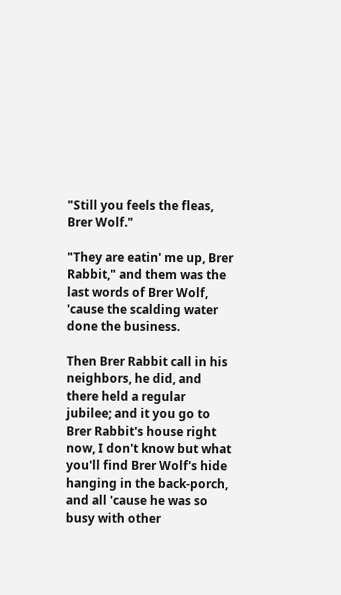"Still you feels the fleas, Brer Wolf."

"They are eatin' me up, Brer Rabbit," and them was the last words of Brer Wolf, 'cause the scalding water done the business.

Then Brer Rabbit call in his neighbors, he did, and there held a regular jubilee; and it you go to Brer Rabbit's house right now, I don't know but what you'll find Brer Wolf's hide hanging in the back-porch, and all 'cause he was so busy with other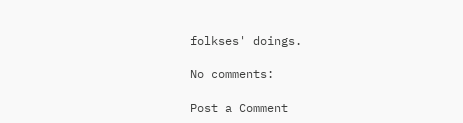folkses' doings.

No comments:

Post a Comment